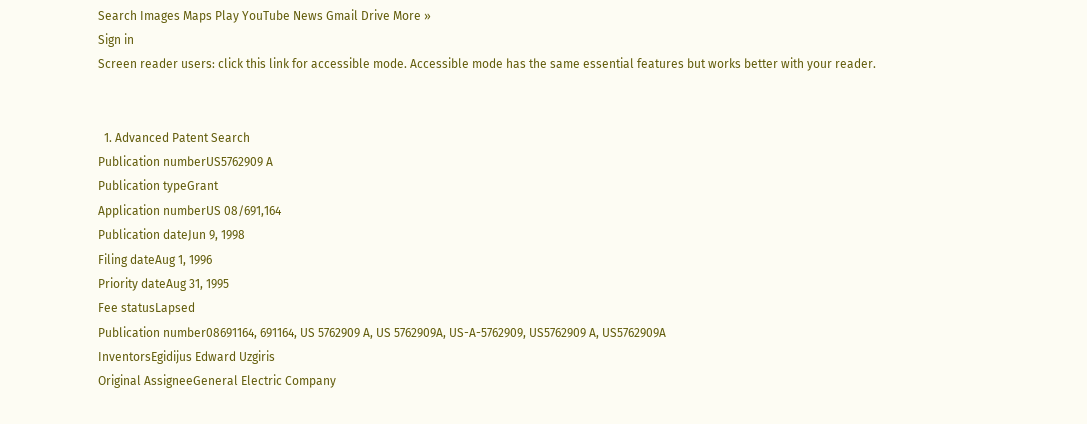Search Images Maps Play YouTube News Gmail Drive More »
Sign in
Screen reader users: click this link for accessible mode. Accessible mode has the same essential features but works better with your reader.


  1. Advanced Patent Search
Publication numberUS5762909 A
Publication typeGrant
Application numberUS 08/691,164
Publication dateJun 9, 1998
Filing dateAug 1, 1996
Priority dateAug 31, 1995
Fee statusLapsed
Publication number08691164, 691164, US 5762909 A, US 5762909A, US-A-5762909, US5762909 A, US5762909A
InventorsEgidijus Edward Uzgiris
Original AssigneeGeneral Electric Company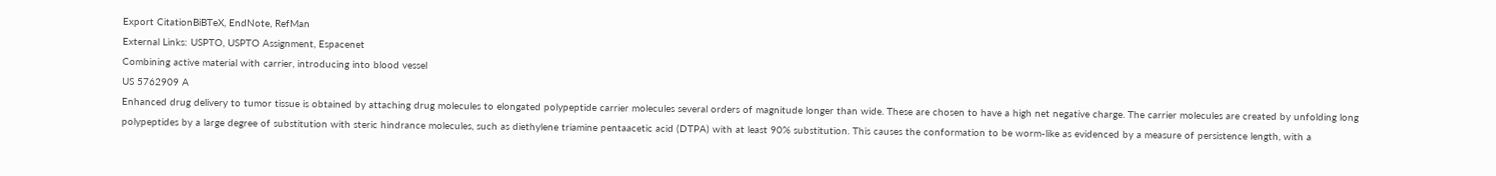Export CitationBiBTeX, EndNote, RefMan
External Links: USPTO, USPTO Assignment, Espacenet
Combining active material with carrier, introducing into blood vessel
US 5762909 A
Enhanced drug delivery to tumor tissue is obtained by attaching drug molecules to elongated polypeptide carrier molecules several orders of magnitude longer than wide. These are chosen to have a high net negative charge. The carrier molecules are created by unfolding long polypeptides by a large degree of substitution with steric hindrance molecules, such as diethylene triamine pentaacetic acid (DTPA) with at least 90% substitution. This causes the conformation to be worm-like as evidenced by a measure of persistence length, with a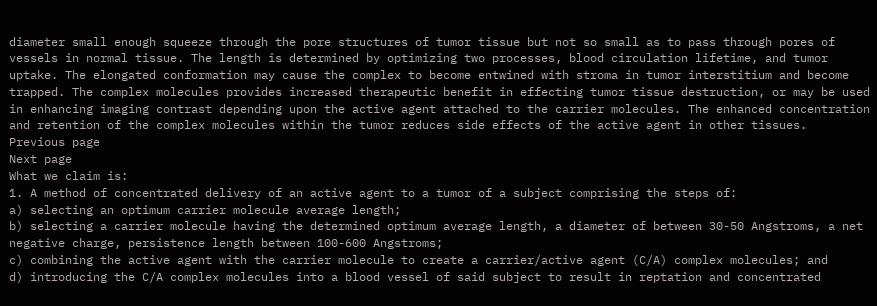diameter small enough squeeze through the pore structures of tumor tissue but not so small as to pass through pores of vessels in normal tissue. The length is determined by optimizing two processes, blood circulation lifetime, and tumor uptake. The elongated conformation may cause the complex to become entwined with stroma in tumor interstitium and become trapped. The complex molecules provides increased therapeutic benefit in effecting tumor tissue destruction, or may be used in enhancing imaging contrast depending upon the active agent attached to the carrier molecules. The enhanced concentration and retention of the complex molecules within the tumor reduces side effects of the active agent in other tissues.
Previous page
Next page
What we claim is:
1. A method of concentrated delivery of an active agent to a tumor of a subject comprising the steps of:
a) selecting an optimum carrier molecule average length;
b) selecting a carrier molecule having the determined optimum average length, a diameter of between 30-50 Angstroms, a net negative charge, persistence length between 100-600 Angstroms;
c) combining the active agent with the carrier molecule to create a carrier/active agent (C/A) complex molecules; and
d) introducing the C/A complex molecules into a blood vessel of said subject to result in reptation and concentrated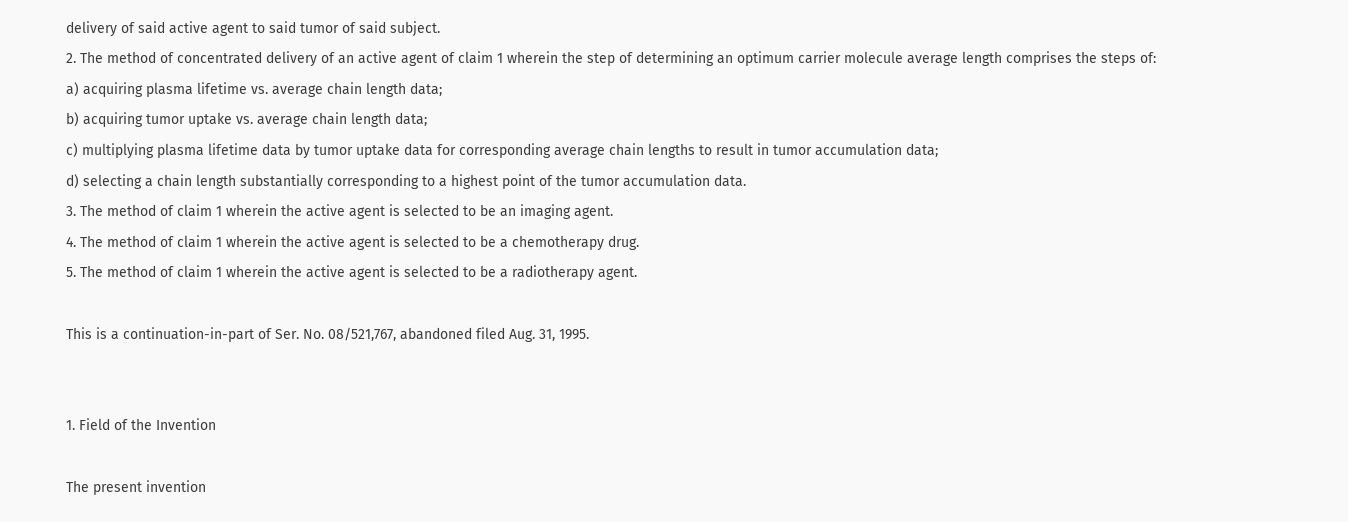delivery of said active agent to said tumor of said subject.
2. The method of concentrated delivery of an active agent of claim 1 wherein the step of determining an optimum carrier molecule average length comprises the steps of:
a) acquiring plasma lifetime vs. average chain length data;
b) acquiring tumor uptake vs. average chain length data;
c) multiplying plasma lifetime data by tumor uptake data for corresponding average chain lengths to result in tumor accumulation data;
d) selecting a chain length substantially corresponding to a highest point of the tumor accumulation data.
3. The method of claim 1 wherein the active agent is selected to be an imaging agent.
4. The method of claim 1 wherein the active agent is selected to be a chemotherapy drug.
5. The method of claim 1 wherein the active agent is selected to be a radiotherapy agent.

This is a continuation-in-part of Ser. No. 08/521,767, abandoned filed Aug. 31, 1995.


1. Field of the Invention

The present invention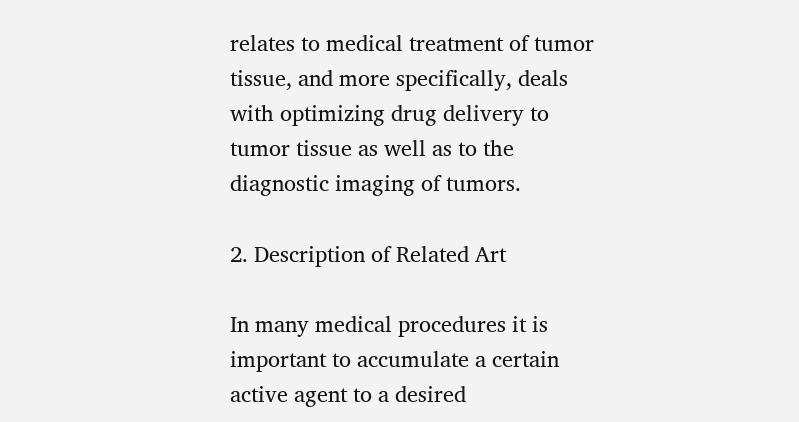relates to medical treatment of tumor tissue, and more specifically, deals with optimizing drug delivery to tumor tissue as well as to the diagnostic imaging of tumors.

2. Description of Related Art

In many medical procedures it is important to accumulate a certain active agent to a desired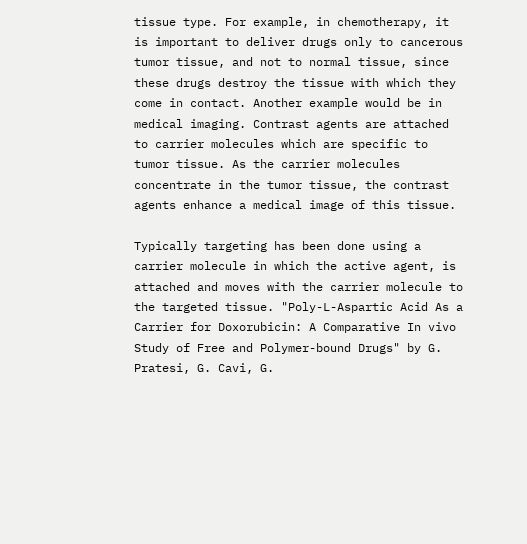tissue type. For example, in chemotherapy, it is important to deliver drugs only to cancerous tumor tissue, and not to normal tissue, since these drugs destroy the tissue with which they come in contact. Another example would be in medical imaging. Contrast agents are attached to carrier molecules which are specific to tumor tissue. As the carrier molecules concentrate in the tumor tissue, the contrast agents enhance a medical image of this tissue.

Typically targeting has been done using a carrier molecule in which the active agent, is attached and moves with the carrier molecule to the targeted tissue. "Poly-L-Aspartic Acid As a Carrier for Doxorubicin: A Comparative In vivo Study of Free and Polymer-bound Drugs" by G. Pratesi, G. Cavi, G.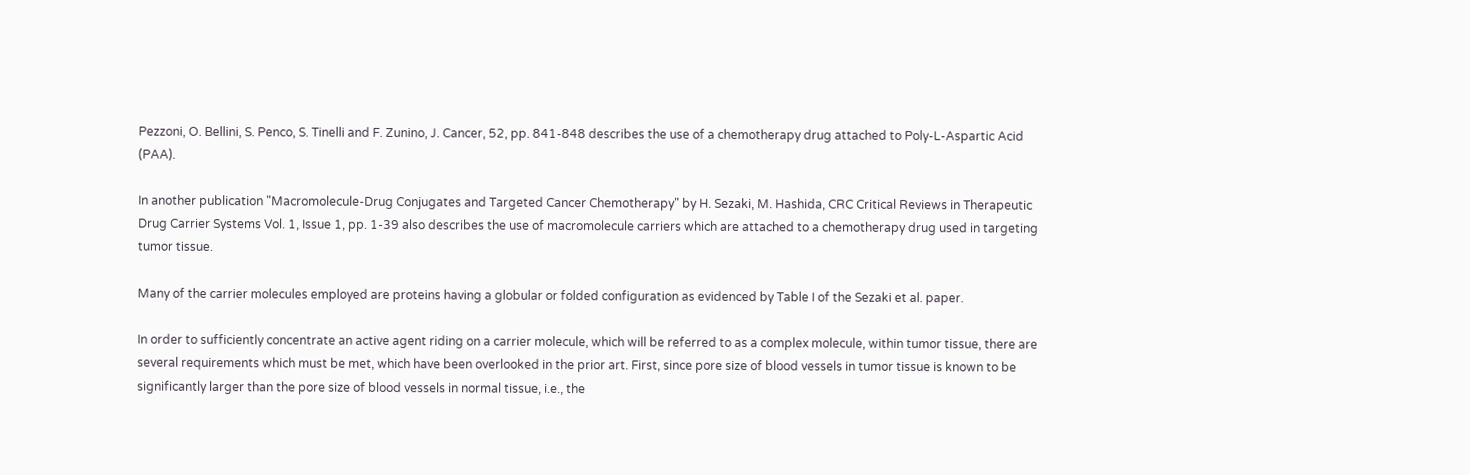Pezzoni, O. Bellini, S. Penco, S. Tinelli and F. Zunino, J. Cancer, 52, pp. 841-848 describes the use of a chemotherapy drug attached to Poly-L-Aspartic Acid (PAA).

In another publication "Macromolecule-Drug Conjugates and Targeted Cancer Chemotherapy" by H. Sezaki, M. Hashida, CRC Critical Reviews in Therapeutic Drug Carrier Systems Vol. 1, Issue 1, pp. 1-39 also describes the use of macromolecule carriers which are attached to a chemotherapy drug used in targeting tumor tissue.

Many of the carrier molecules employed are proteins having a globular or folded configuration as evidenced by Table I of the Sezaki et al. paper.

In order to sufficiently concentrate an active agent riding on a carrier molecule, which will be referred to as a complex molecule, within tumor tissue, there are several requirements which must be met, which have been overlooked in the prior art. First, since pore size of blood vessels in tumor tissue is known to be significantly larger than the pore size of blood vessels in normal tissue, i.e., the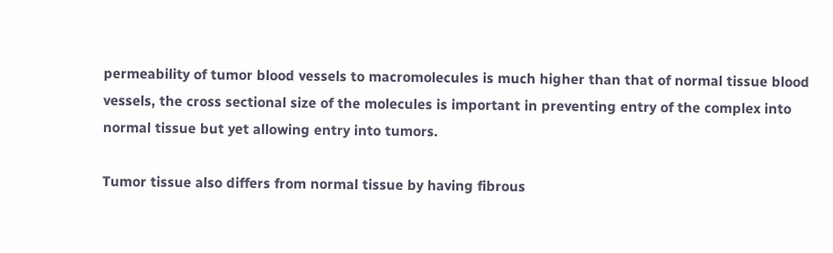permeability of tumor blood vessels to macromolecules is much higher than that of normal tissue blood vessels, the cross sectional size of the molecules is important in preventing entry of the complex into normal tissue but yet allowing entry into tumors.

Tumor tissue also differs from normal tissue by having fibrous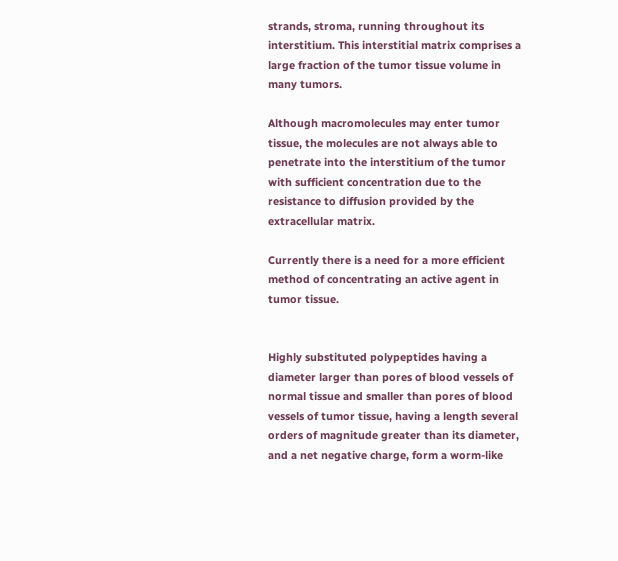strands, stroma, running throughout its interstitium. This interstitial matrix comprises a large fraction of the tumor tissue volume in many tumors.

Although macromolecules may enter tumor tissue, the molecules are not always able to penetrate into the interstitium of the tumor with sufficient concentration due to the resistance to diffusion provided by the extracellular matrix.

Currently there is a need for a more efficient method of concentrating an active agent in tumor tissue.


Highly substituted polypeptides having a diameter larger than pores of blood vessels of normal tissue and smaller than pores of blood vessels of tumor tissue, having a length several orders of magnitude greater than its diameter, and a net negative charge, form a worm-like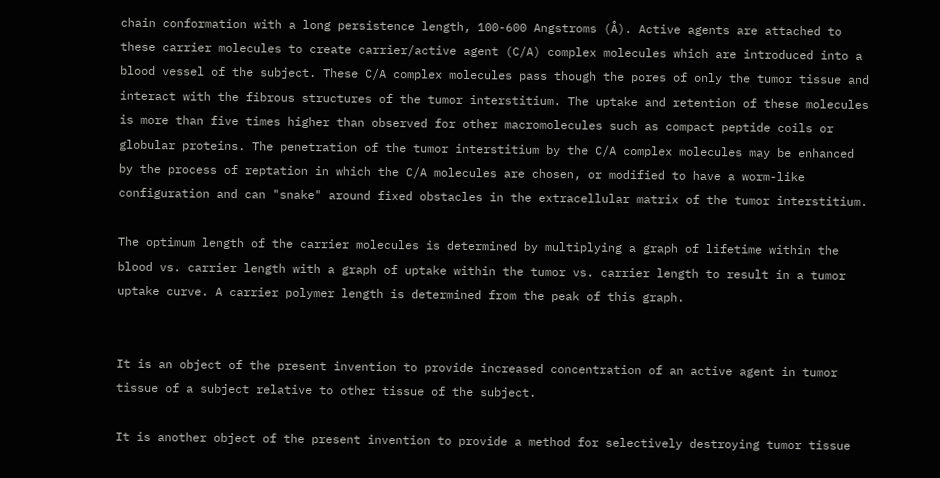chain conformation with a long persistence length, 100-600 Angstroms (Å). Active agents are attached to these carrier molecules to create carrier/active agent (C/A) complex molecules which are introduced into a blood vessel of the subject. These C/A complex molecules pass though the pores of only the tumor tissue and interact with the fibrous structures of the tumor interstitium. The uptake and retention of these molecules is more than five times higher than observed for other macromolecules such as compact peptide coils or globular proteins. The penetration of the tumor interstitium by the C/A complex molecules may be enhanced by the process of reptation in which the C/A molecules are chosen, or modified to have a worm-like configuration and can "snake" around fixed obstacles in the extracellular matrix of the tumor interstitium.

The optimum length of the carrier molecules is determined by multiplying a graph of lifetime within the blood vs. carrier length with a graph of uptake within the tumor vs. carrier length to result in a tumor uptake curve. A carrier polymer length is determined from the peak of this graph.


It is an object of the present invention to provide increased concentration of an active agent in tumor tissue of a subject relative to other tissue of the subject.

It is another object of the present invention to provide a method for selectively destroying tumor tissue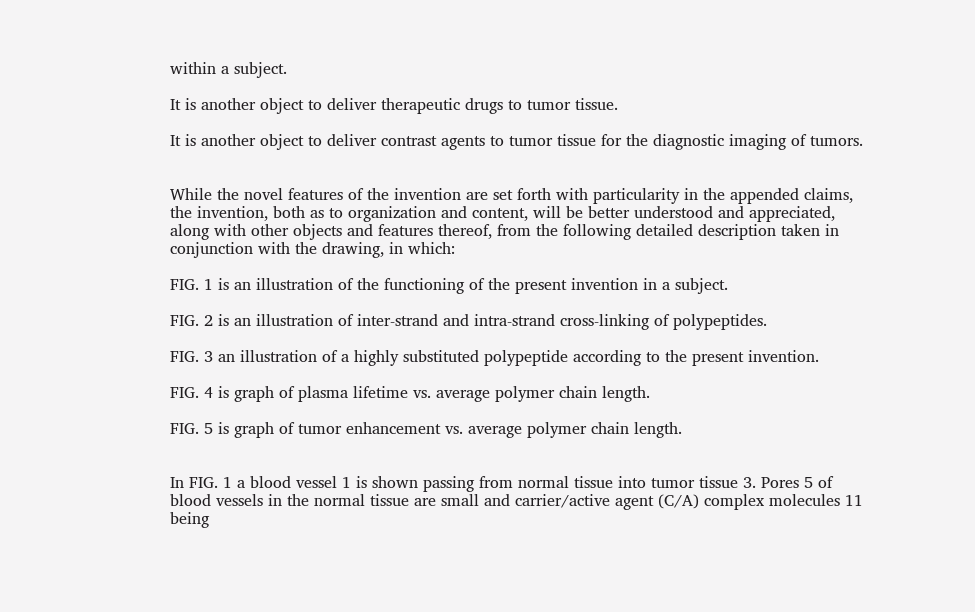within a subject.

It is another object to deliver therapeutic drugs to tumor tissue.

It is another object to deliver contrast agents to tumor tissue for the diagnostic imaging of tumors.


While the novel features of the invention are set forth with particularity in the appended claims, the invention, both as to organization and content, will be better understood and appreciated, along with other objects and features thereof, from the following detailed description taken in conjunction with the drawing, in which:

FIG. 1 is an illustration of the functioning of the present invention in a subject.

FIG. 2 is an illustration of inter-strand and intra-strand cross-linking of polypeptides.

FIG. 3 an illustration of a highly substituted polypeptide according to the present invention.

FIG. 4 is graph of plasma lifetime vs. average polymer chain length.

FIG. 5 is graph of tumor enhancement vs. average polymer chain length.


In FIG. 1 a blood vessel 1 is shown passing from normal tissue into tumor tissue 3. Pores 5 of blood vessels in the normal tissue are small and carrier/active agent (C/A) complex molecules 11 being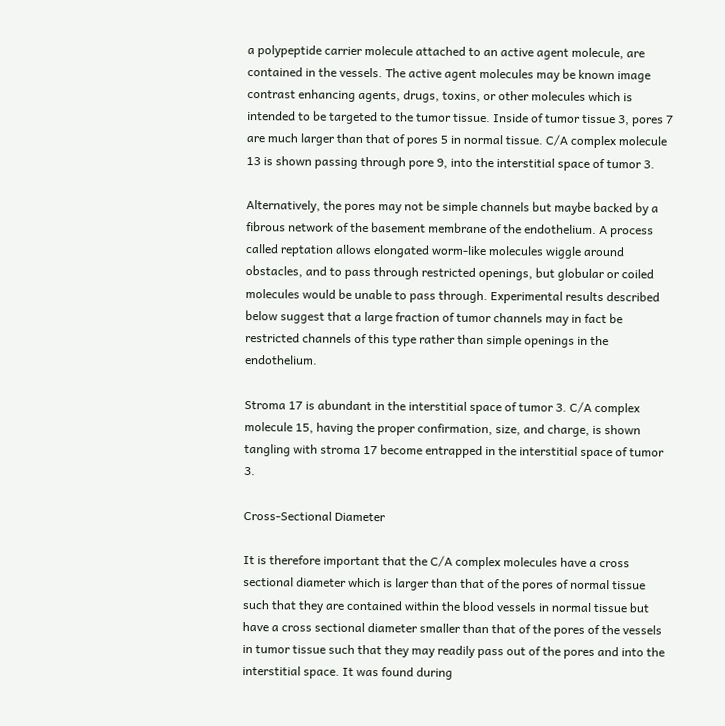a polypeptide carrier molecule attached to an active agent molecule, are contained in the vessels. The active agent molecules may be known image contrast enhancing agents, drugs, toxins, or other molecules which is intended to be targeted to the tumor tissue. Inside of tumor tissue 3, pores 7 are much larger than that of pores 5 in normal tissue. C/A complex molecule 13 is shown passing through pore 9, into the interstitial space of tumor 3.

Alternatively, the pores may not be simple channels but maybe backed by a fibrous network of the basement membrane of the endothelium. A process called reptation allows elongated worm-like molecules wiggle around obstacles, and to pass through restricted openings, but globular or coiled molecules would be unable to pass through. Experimental results described below suggest that a large fraction of tumor channels may in fact be restricted channels of this type rather than simple openings in the endothelium.

Stroma 17 is abundant in the interstitial space of tumor 3. C/A complex molecule 15, having the proper confirmation, size, and charge, is shown tangling with stroma 17 become entrapped in the interstitial space of tumor 3.

Cross-Sectional Diameter

It is therefore important that the C/A complex molecules have a cross sectional diameter which is larger than that of the pores of normal tissue such that they are contained within the blood vessels in normal tissue but have a cross sectional diameter smaller than that of the pores of the vessels in tumor tissue such that they may readily pass out of the pores and into the interstitial space. It was found during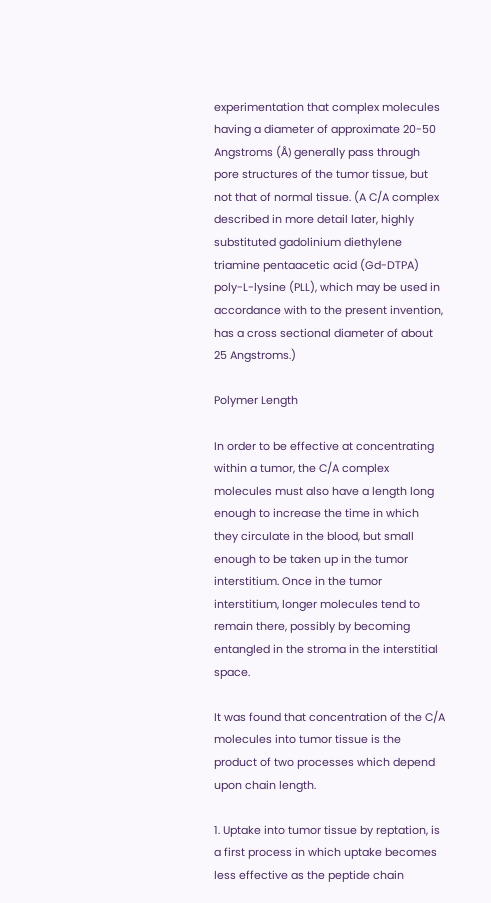experimentation that complex molecules having a diameter of approximate 20-50 Angstroms (Å) generally pass through pore structures of the tumor tissue, but not that of normal tissue. (A C/A complex described in more detail later, highly substituted gadolinium diethylene triamine pentaacetic acid (Gd-DTPA) poly-L-lysine (PLL), which may be used in accordance with to the present invention, has a cross sectional diameter of about 25 Angstroms.)

Polymer Length

In order to be effective at concentrating within a tumor, the C/A complex molecules must also have a length long enough to increase the time in which they circulate in the blood, but small enough to be taken up in the tumor interstitium. Once in the tumor interstitium, longer molecules tend to remain there, possibly by becoming entangled in the stroma in the interstitial space.

It was found that concentration of the C/A molecules into tumor tissue is the product of two processes which depend upon chain length.

1. Uptake into tumor tissue by reptation, is a first process in which uptake becomes less effective as the peptide chain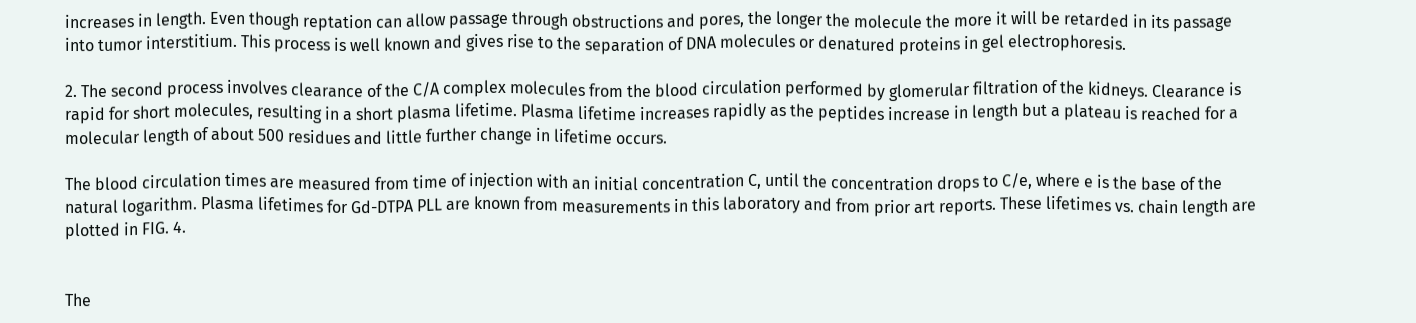increases in length. Even though reptation can allow passage through obstructions and pores, the longer the molecule the more it will be retarded in its passage into tumor interstitium. This process is well known and gives rise to the separation of DNA molecules or denatured proteins in gel electrophoresis.

2. The second process involves clearance of the C/A complex molecules from the blood circulation performed by glomerular filtration of the kidneys. Clearance is rapid for short molecules, resulting in a short plasma lifetime. Plasma lifetime increases rapidly as the peptides increase in length but a plateau is reached for a molecular length of about 500 residues and little further change in lifetime occurs.

The blood circulation times are measured from time of injection with an initial concentration C, until the concentration drops to C/e, where e is the base of the natural logarithm. Plasma lifetimes for Gd-DTPA PLL are known from measurements in this laboratory and from prior art reports. These lifetimes vs. chain length are plotted in FIG. 4.


The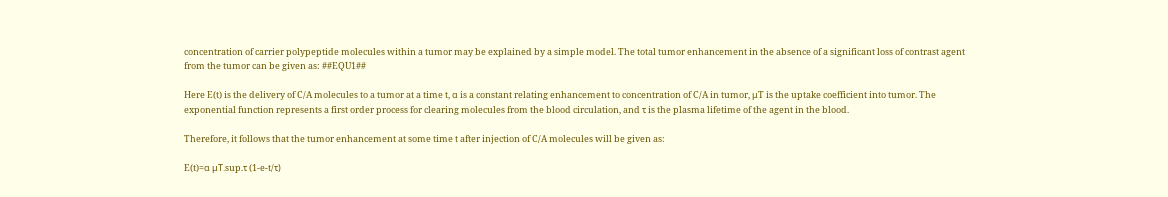concentration of carrier polypeptide molecules within a tumor may be explained by a simple model. The total tumor enhancement in the absence of a significant loss of contrast agent from the tumor can be given as: ##EQU1##

Here E(t) is the delivery of C/A molecules to a tumor at a time t, α is a constant relating enhancement to concentration of C/A in tumor, μT is the uptake coefficient into tumor. The exponential function represents a first order process for clearing molecules from the blood circulation, and τ is the plasma lifetime of the agent in the blood.

Therefore, it follows that the tumor enhancement at some time t after injection of C/A molecules will be given as:

E(t)=α μT.sup.τ (1-e-t/τ)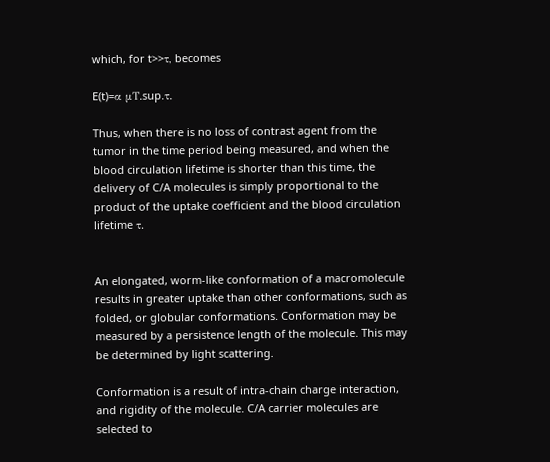which, for t>>τ, becomes

E(t)=α μT.sup.τ.

Thus, when there is no loss of contrast agent from the tumor in the time period being measured, and when the blood circulation lifetime is shorter than this time, the delivery of C/A molecules is simply proportional to the product of the uptake coefficient and the blood circulation lifetime τ.


An elongated, worm-like conformation of a macromolecule results in greater uptake than other conformations, such as folded, or globular conformations. Conformation may be measured by a persistence length of the molecule. This may be determined by light scattering.

Conformation is a result of intra-chain charge interaction, and rigidity of the molecule. C/A carrier molecules are selected to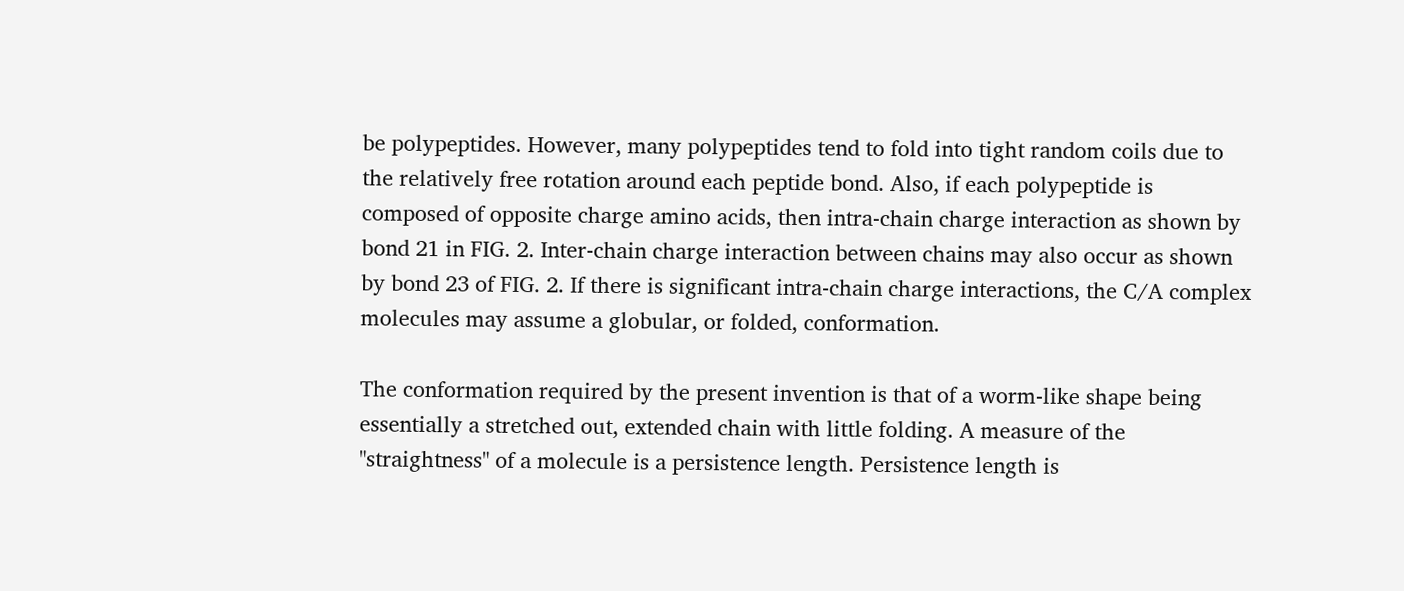be polypeptides. However, many polypeptides tend to fold into tight random coils due to the relatively free rotation around each peptide bond. Also, if each polypeptide is composed of opposite charge amino acids, then intra-chain charge interaction as shown by bond 21 in FIG. 2. Inter-chain charge interaction between chains may also occur as shown by bond 23 of FIG. 2. If there is significant intra-chain charge interactions, the C/A complex molecules may assume a globular, or folded, conformation.

The conformation required by the present invention is that of a worm-like shape being essentially a stretched out, extended chain with little folding. A measure of the "straightness" of a molecule is a persistence length. Persistence length is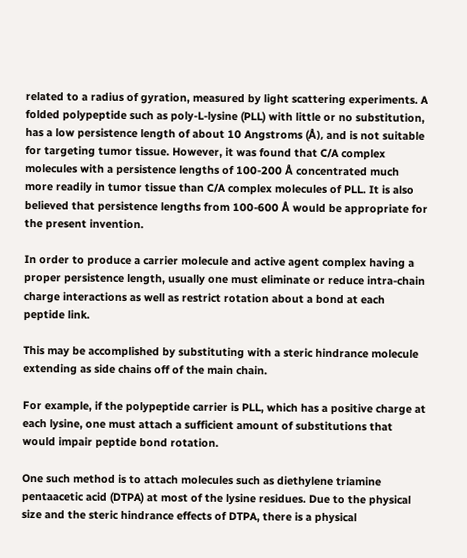related to a radius of gyration, measured by light scattering experiments. A folded polypeptide such as poly-L-lysine (PLL) with little or no substitution, has a low persistence length of about 10 Angstroms (Å), and is not suitable for targeting tumor tissue. However, it was found that C/A complex molecules with a persistence lengths of 100-200 Å concentrated much more readily in tumor tissue than C/A complex molecules of PLL. It is also believed that persistence lengths from 100-600 Å would be appropriate for the present invention.

In order to produce a carrier molecule and active agent complex having a proper persistence length, usually one must eliminate or reduce intra-chain charge interactions as well as restrict rotation about a bond at each peptide link.

This may be accomplished by substituting with a steric hindrance molecule extending as side chains off of the main chain.

For example, if the polypeptide carrier is PLL, which has a positive charge at each lysine, one must attach a sufficient amount of substitutions that would impair peptide bond rotation.

One such method is to attach molecules such as diethylene triamine pentaacetic acid (DTPA) at most of the lysine residues. Due to the physical size and the steric hindrance effects of DTPA, there is a physical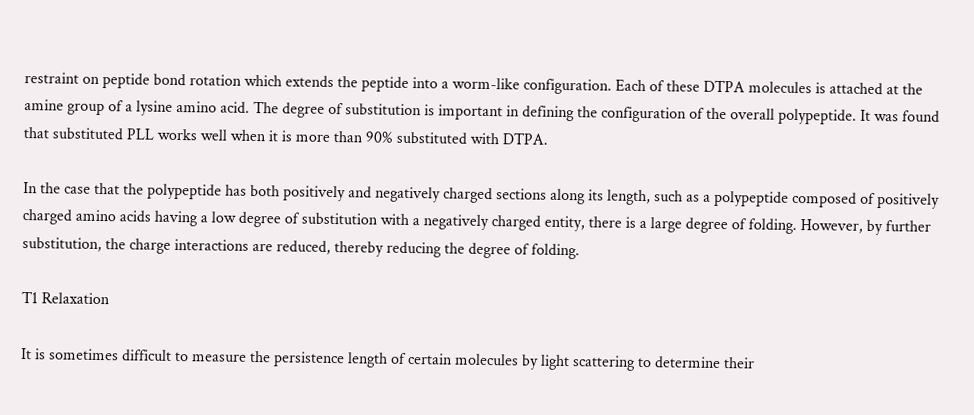restraint on peptide bond rotation which extends the peptide into a worm-like configuration. Each of these DTPA molecules is attached at the amine group of a lysine amino acid. The degree of substitution is important in defining the configuration of the overall polypeptide. It was found that substituted PLL works well when it is more than 90% substituted with DTPA.

In the case that the polypeptide has both positively and negatively charged sections along its length, such as a polypeptide composed of positively charged amino acids having a low degree of substitution with a negatively charged entity, there is a large degree of folding. However, by further substitution, the charge interactions are reduced, thereby reducing the degree of folding.

T1 Relaxation

It is sometimes difficult to measure the persistence length of certain molecules by light scattering to determine their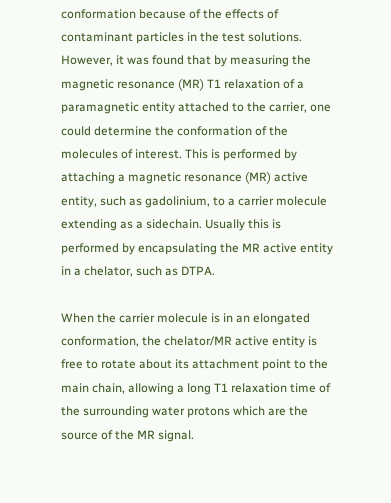conformation because of the effects of contaminant particles in the test solutions. However, it was found that by measuring the magnetic resonance (MR) T1 relaxation of a paramagnetic entity attached to the carrier, one could determine the conformation of the molecules of interest. This is performed by attaching a magnetic resonance (MR) active entity, such as gadolinium, to a carrier molecule extending as a sidechain. Usually this is performed by encapsulating the MR active entity in a chelator, such as DTPA.

When the carrier molecule is in an elongated conformation, the chelator/MR active entity is free to rotate about its attachment point to the main chain, allowing a long T1 relaxation time of the surrounding water protons which are the source of the MR signal.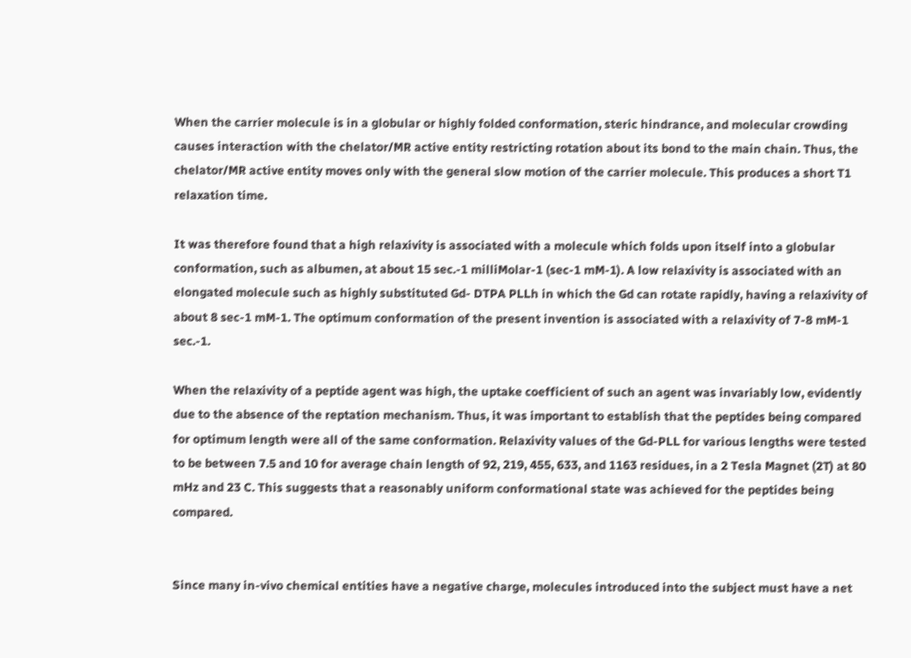When the carrier molecule is in a globular or highly folded conformation, steric hindrance, and molecular crowding causes interaction with the chelator/MR active entity restricting rotation about its bond to the main chain. Thus, the chelator/MR active entity moves only with the general slow motion of the carrier molecule. This produces a short T1 relaxation time.

It was therefore found that a high relaxivity is associated with a molecule which folds upon itself into a globular conformation, such as albumen, at about 15 sec.-1 milliMolar-1 (sec-1 mM-1). A low relaxivity is associated with an elongated molecule such as highly substituted Gd- DTPA PLLh in which the Gd can rotate rapidly, having a relaxivity of about 8 sec-1 mM-1. The optimum conformation of the present invention is associated with a relaxivity of 7-8 mM-1 sec.-1.

When the relaxivity of a peptide agent was high, the uptake coefficient of such an agent was invariably low, evidently due to the absence of the reptation mechanism. Thus, it was important to establish that the peptides being compared for optimum length were all of the same conformation. Relaxivity values of the Gd-PLL for various lengths were tested to be between 7.5 and 10 for average chain length of 92, 219, 455, 633, and 1163 residues, in a 2 Tesla Magnet (2T) at 80 mHz and 23 C. This suggests that a reasonably uniform conformational state was achieved for the peptides being compared.


Since many in-vivo chemical entities have a negative charge, molecules introduced into the subject must have a net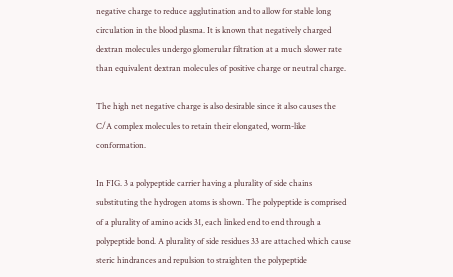negative charge to reduce agglutination and to allow for stable long circulation in the blood plasma. It is known that negatively charged dextran molecules undergo glomerular filtration at a much slower rate than equivalent dextran molecules of positive charge or neutral charge.

The high net negative charge is also desirable since it also causes the C/A complex molecules to retain their elongated, worm-like conformation.

In FIG. 3 a polypeptide carrier having a plurality of side chains substituting the hydrogen atoms is shown. The polypeptide is comprised of a plurality of amino acids 31, each linked end to end through a polypeptide bond. A plurality of side residues 33 are attached which cause steric hindrances and repulsion to straighten the polypeptide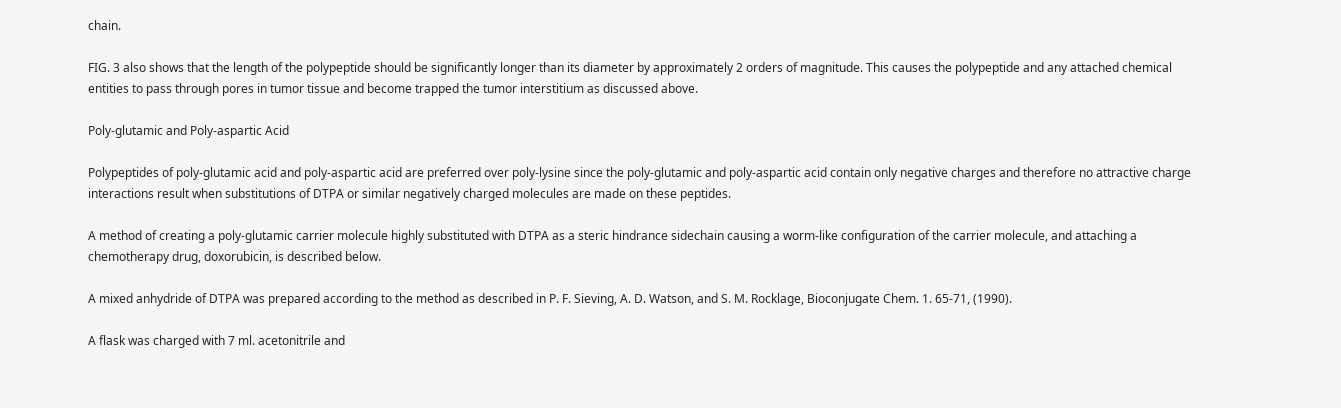chain.

FIG. 3 also shows that the length of the polypeptide should be significantly longer than its diameter by approximately 2 orders of magnitude. This causes the polypeptide and any attached chemical entities to pass through pores in tumor tissue and become trapped the tumor interstitium as discussed above.

Poly-glutamic and Poly-aspartic Acid

Polypeptides of poly-glutamic acid and poly-aspartic acid are preferred over poly-lysine since the poly-glutamic and poly-aspartic acid contain only negative charges and therefore no attractive charge interactions result when substitutions of DTPA or similar negatively charged molecules are made on these peptides.

A method of creating a poly-glutamic carrier molecule highly substituted with DTPA as a steric hindrance sidechain causing a worm-like configuration of the carrier molecule, and attaching a chemotherapy drug, doxorubicin, is described below.

A mixed anhydride of DTPA was prepared according to the method as described in P. F. Sieving, A. D. Watson, and S. M. Rocklage, Bioconjugate Chem. 1. 65-71, (1990).

A flask was charged with 7 ml. acetonitrile and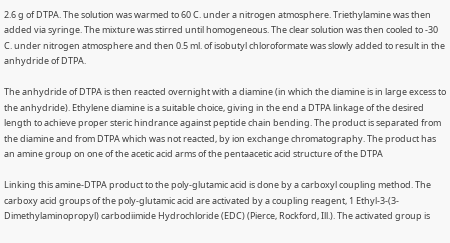2.6 g of DTPA. The solution was warmed to 60 C. under a nitrogen atmosphere. Triethylamine was then added via syringe. The mixture was stirred until homogeneous. The clear solution was then cooled to -30 C. under nitrogen atmosphere and then 0.5 ml. of isobutyl chloroformate was slowly added to result in the anhydride of DTPA.

The anhydride of DTPA is then reacted overnight with a diamine (in which the diamine is in large excess to the anhydride). Ethylene diamine is a suitable choice, giving in the end a DTPA linkage of the desired length to achieve proper steric hindrance against peptide chain bending. The product is separated from the diamine and from DTPA which was not reacted, by ion exchange chromatography. The product has an amine group on one of the acetic acid arms of the pentaacetic acid structure of the DTPA

Linking this amine-DTPA product to the poly-glutamic acid is done by a carboxyl coupling method. The carboxy acid groups of the poly-glutamic acid are activated by a coupling reagent, 1 Ethyl-3-(3-Dimethylaminopropyl) carbodiimide Hydrochloride (EDC) (Pierce, Rockford, Ill.). The activated group is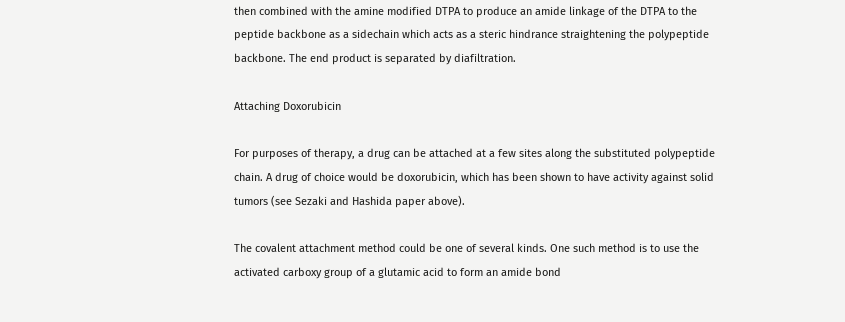then combined with the amine modified DTPA to produce an amide linkage of the DTPA to the peptide backbone as a sidechain which acts as a steric hindrance straightening the polypeptide backbone. The end product is separated by diafiltration.

Attaching Doxorubicin

For purposes of therapy, a drug can be attached at a few sites along the substituted polypeptide chain. A drug of choice would be doxorubicin, which has been shown to have activity against solid tumors (see Sezaki and Hashida paper above).

The covalent attachment method could be one of several kinds. One such method is to use the activated carboxy group of a glutamic acid to form an amide bond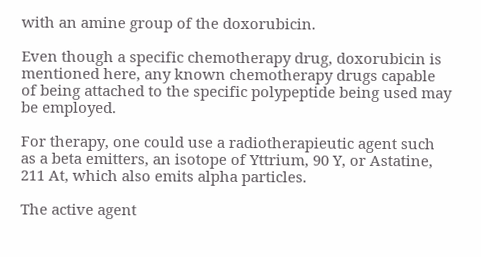with an amine group of the doxorubicin.

Even though a specific chemotherapy drug, doxorubicin is mentioned here, any known chemotherapy drugs capable of being attached to the specific polypeptide being used may be employed.

For therapy, one could use a radiotherapieutic agent such as a beta emitters, an isotope of Yttrium, 90 Y, or Astatine, 211 At, which also emits alpha particles.

The active agent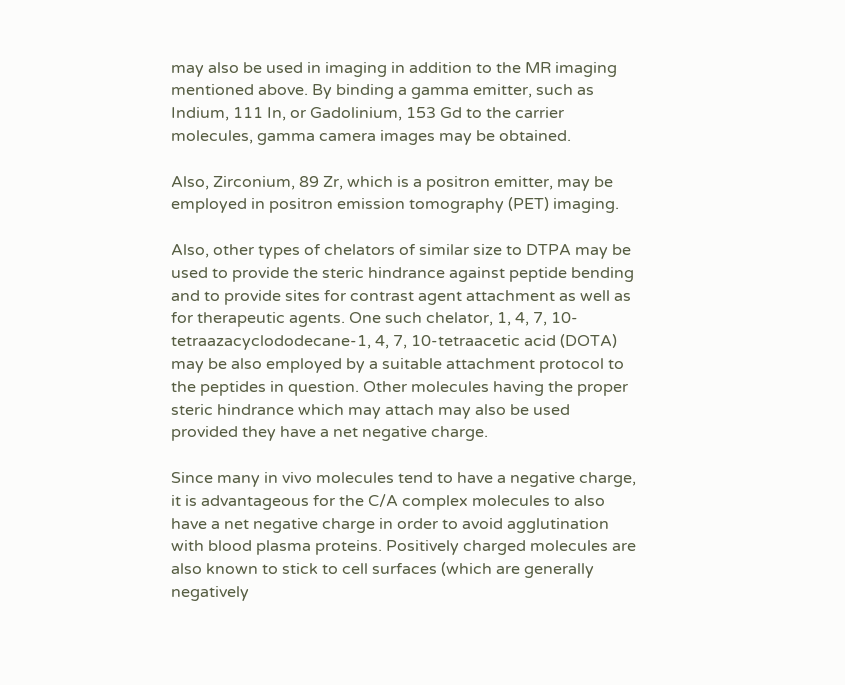may also be used in imaging in addition to the MR imaging mentioned above. By binding a gamma emitter, such as Indium, 111 In, or Gadolinium, 153 Gd to the carrier molecules, gamma camera images may be obtained.

Also, Zirconium, 89 Zr, which is a positron emitter, may be employed in positron emission tomography (PET) imaging.

Also, other types of chelators of similar size to DTPA may be used to provide the steric hindrance against peptide bending and to provide sites for contrast agent attachment as well as for therapeutic agents. One such chelator, 1, 4, 7, 10-tetraazacyclododecane-1, 4, 7, 10-tetraacetic acid (DOTA) may be also employed by a suitable attachment protocol to the peptides in question. Other molecules having the proper steric hindrance which may attach may also be used provided they have a net negative charge.

Since many in vivo molecules tend to have a negative charge, it is advantageous for the C/A complex molecules to also have a net negative charge in order to avoid agglutination with blood plasma proteins. Positively charged molecules are also known to stick to cell surfaces (which are generally negatively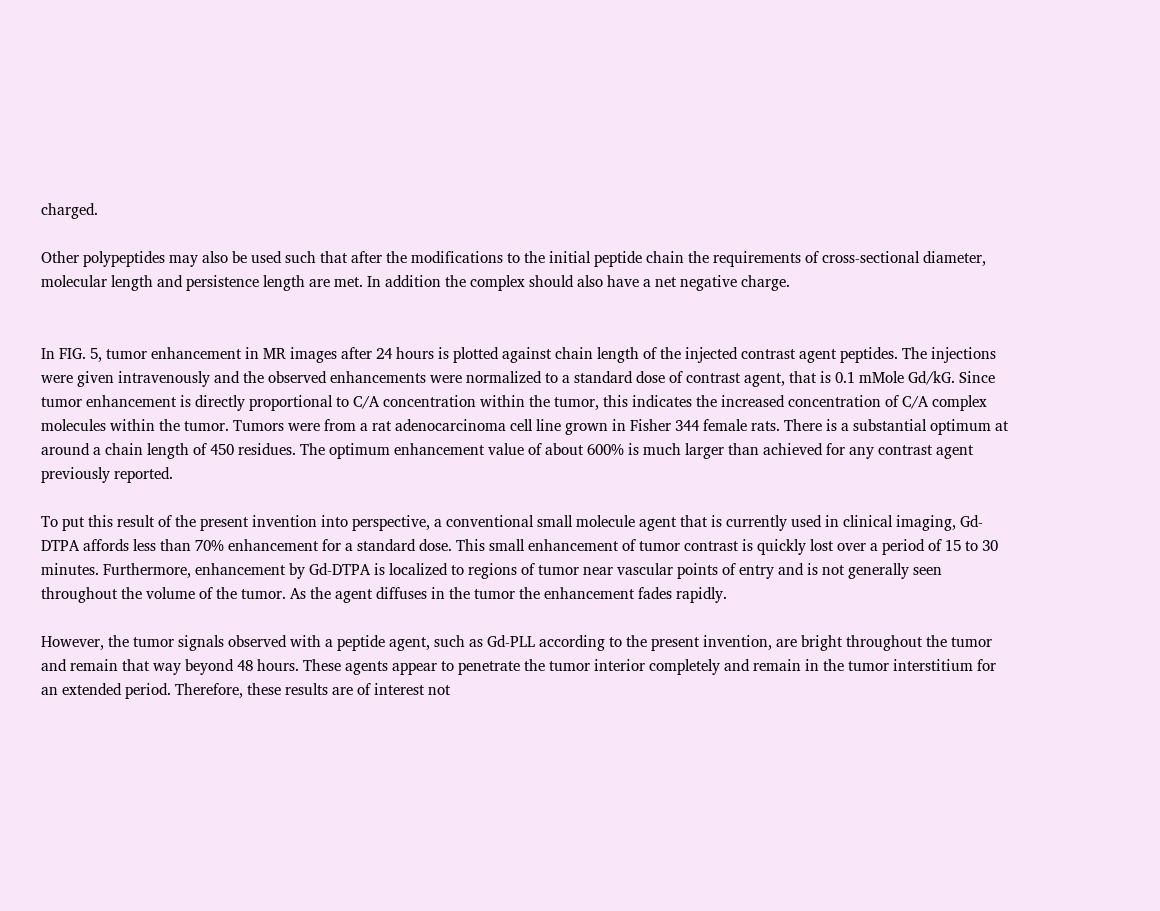charged.

Other polypeptides may also be used such that after the modifications to the initial peptide chain the requirements of cross-sectional diameter, molecular length and persistence length are met. In addition the complex should also have a net negative charge.


In FIG. 5, tumor enhancement in MR images after 24 hours is plotted against chain length of the injected contrast agent peptides. The injections were given intravenously and the observed enhancements were normalized to a standard dose of contrast agent, that is 0.1 mMole Gd/kG. Since tumor enhancement is directly proportional to C/A concentration within the tumor, this indicates the increased concentration of C/A complex molecules within the tumor. Tumors were from a rat adenocarcinoma cell line grown in Fisher 344 female rats. There is a substantial optimum at around a chain length of 450 residues. The optimum enhancement value of about 600% is much larger than achieved for any contrast agent previously reported.

To put this result of the present invention into perspective, a conventional small molecule agent that is currently used in clinical imaging, Gd-DTPA affords less than 70% enhancement for a standard dose. This small enhancement of tumor contrast is quickly lost over a period of 15 to 30 minutes. Furthermore, enhancement by Gd-DTPA is localized to regions of tumor near vascular points of entry and is not generally seen throughout the volume of the tumor. As the agent diffuses in the tumor the enhancement fades rapidly.

However, the tumor signals observed with a peptide agent, such as Gd-PLL according to the present invention, are bright throughout the tumor and remain that way beyond 48 hours. These agents appear to penetrate the tumor interior completely and remain in the tumor interstitium for an extended period. Therefore, these results are of interest not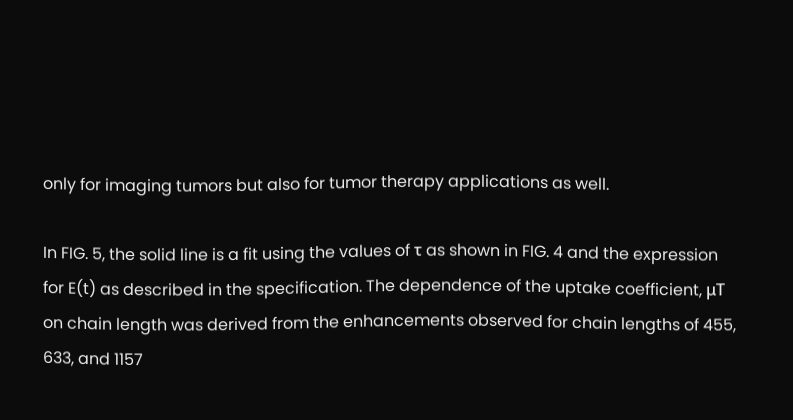only for imaging tumors but also for tumor therapy applications as well.

In FIG. 5, the solid line is a fit using the values of τ as shown in FIG. 4 and the expression for E(t) as described in the specification. The dependence of the uptake coefficient, μT on chain length was derived from the enhancements observed for chain lengths of 455, 633, and 1157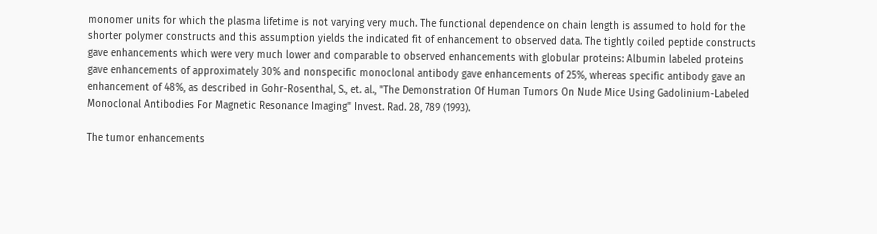monomer units for which the plasma lifetime is not varying very much. The functional dependence on chain length is assumed to hold for the shorter polymer constructs and this assumption yields the indicated fit of enhancement to observed data. The tightly coiled peptide constructs gave enhancements which were very much lower and comparable to observed enhancements with globular proteins: Albumin labeled proteins gave enhancements of approximately 30% and nonspecific monoclonal antibody gave enhancements of 25%, whereas specific antibody gave an enhancement of 48%, as described in Gohr-Rosenthal, S., et. al., "The Demonstration Of Human Tumors On Nude Mice Using Gadolinium-Labeled Monoclonal Antibodies For Magnetic Resonance Imaging" Invest. Rad. 28, 789 (1993).

The tumor enhancements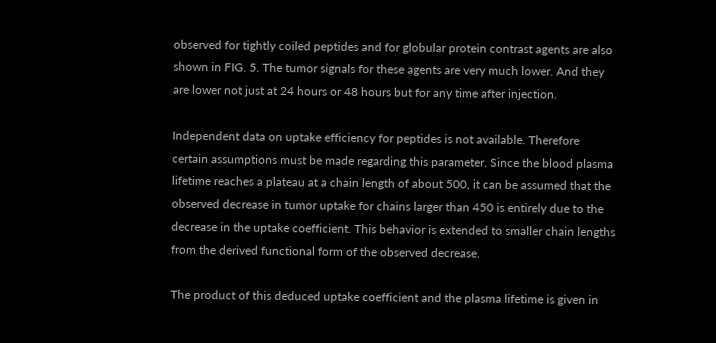observed for tightly coiled peptides and for globular protein contrast agents are also shown in FIG. 5. The tumor signals for these agents are very much lower. And they are lower not just at 24 hours or 48 hours but for any time after injection.

Independent data on uptake efficiency for peptides is not available. Therefore certain assumptions must be made regarding this parameter. Since the blood plasma lifetime reaches a plateau at a chain length of about 500, it can be assumed that the observed decrease in tumor uptake for chains larger than 450 is entirely due to the decrease in the uptake coefficient. This behavior is extended to smaller chain lengths from the derived functional form of the observed decrease.

The product of this deduced uptake coefficient and the plasma lifetime is given in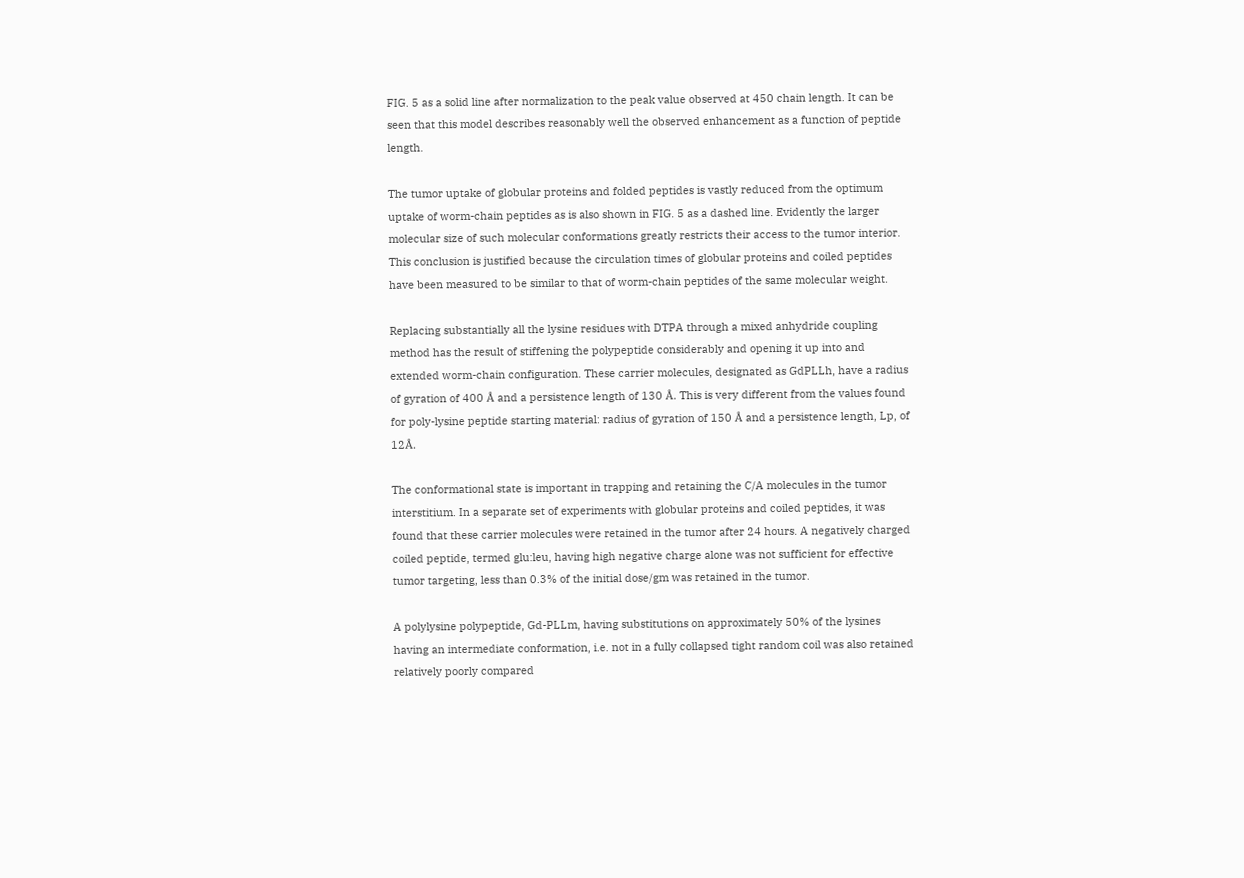FIG. 5 as a solid line after normalization to the peak value observed at 450 chain length. It can be seen that this model describes reasonably well the observed enhancement as a function of peptide length.

The tumor uptake of globular proteins and folded peptides is vastly reduced from the optimum uptake of worm-chain peptides as is also shown in FIG. 5 as a dashed line. Evidently the larger molecular size of such molecular conformations greatly restricts their access to the tumor interior. This conclusion is justified because the circulation times of globular proteins and coiled peptides have been measured to be similar to that of worm-chain peptides of the same molecular weight.

Replacing substantially all the lysine residues with DTPA through a mixed anhydride coupling method has the result of stiffening the polypeptide considerably and opening it up into and extended worm-chain configuration. These carrier molecules, designated as GdPLLh, have a radius of gyration of 400 Å and a persistence length of 130 Å. This is very different from the values found for poly-lysine peptide starting material: radius of gyration of 150 Å and a persistence length, Lp, of 12Å.

The conformational state is important in trapping and retaining the C/A molecules in the tumor interstitium. In a separate set of experiments with globular proteins and coiled peptides, it was found that these carrier molecules were retained in the tumor after 24 hours. A negatively charged coiled peptide, termed glu:leu, having high negative charge alone was not sufficient for effective tumor targeting, less than 0.3% of the initial dose/gm was retained in the tumor.

A polylysine polypeptide, Gd-PLLm, having substitutions on approximately 50% of the lysines having an intermediate conformation, i.e. not in a fully collapsed tight random coil was also retained relatively poorly compared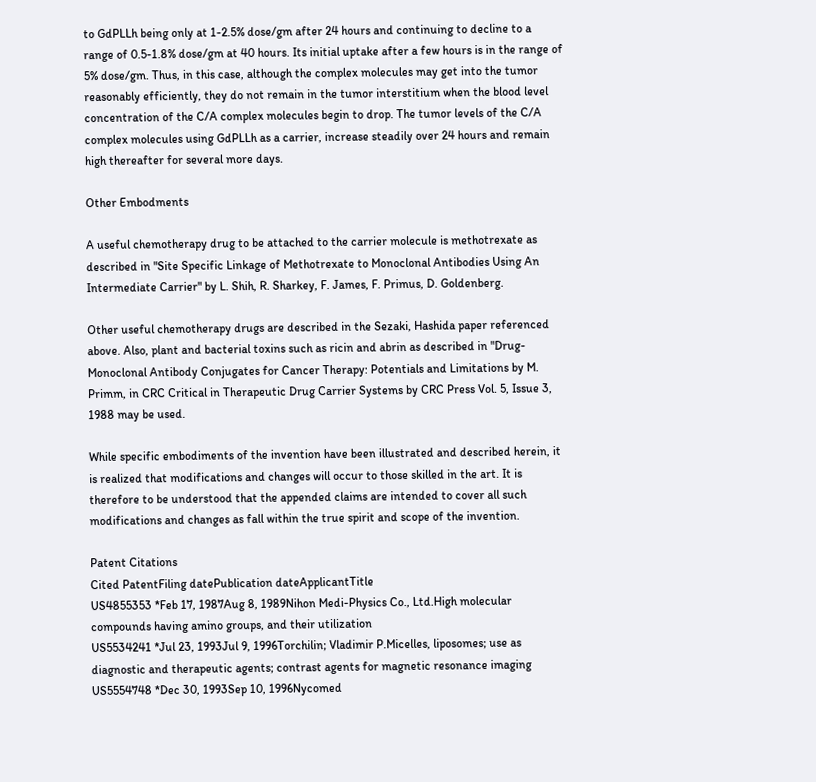to GdPLLh being only at 1-2.5% dose/gm after 24 hours and continuing to decline to a range of 0.5-1.8% dose/gm at 40 hours. Its initial uptake after a few hours is in the range of 5% dose/gm. Thus, in this case, although the complex molecules may get into the tumor reasonably efficiently, they do not remain in the tumor interstitium when the blood level concentration of the C/A complex molecules begin to drop. The tumor levels of the C/A complex molecules using GdPLLh as a carrier, increase steadily over 24 hours and remain high thereafter for several more days.

Other Embodments

A useful chemotherapy drug to be attached to the carrier molecule is methotrexate as described in "Site Specific Linkage of Methotrexate to Monoclonal Antibodies Using An Intermediate Carrier" by L. Shih, R. Sharkey, F. James, F. Primus, D. Goldenberg.

Other useful chemotherapy drugs are described in the Sezaki, Hashida paper referenced above. Also, plant and bacterial toxins such as ricin and abrin as described in "Drug-Monoclonal Antibody Conjugates for Cancer Therapy: Potentials and Limitations by M. Primm, in CRC Critical in Therapeutic Drug Carrier Systems by CRC Press Vol. 5, Issue 3, 1988 may be used.

While specific embodiments of the invention have been illustrated and described herein, it is realized that modifications and changes will occur to those skilled in the art. It is therefore to be understood that the appended claims are intended to cover all such modifications and changes as fall within the true spirit and scope of the invention.

Patent Citations
Cited PatentFiling datePublication dateApplicantTitle
US4855353 *Feb 17, 1987Aug 8, 1989Nihon Medi-Physics Co., Ltd.High molecular compounds having amino groups, and their utilization
US5534241 *Jul 23, 1993Jul 9, 1996Torchilin; Vladimir P.Micelles, liposomes; use as diagnostic and therapeutic agents; contrast agents for magnetic resonance imaging
US5554748 *Dec 30, 1993Sep 10, 1996Nycomed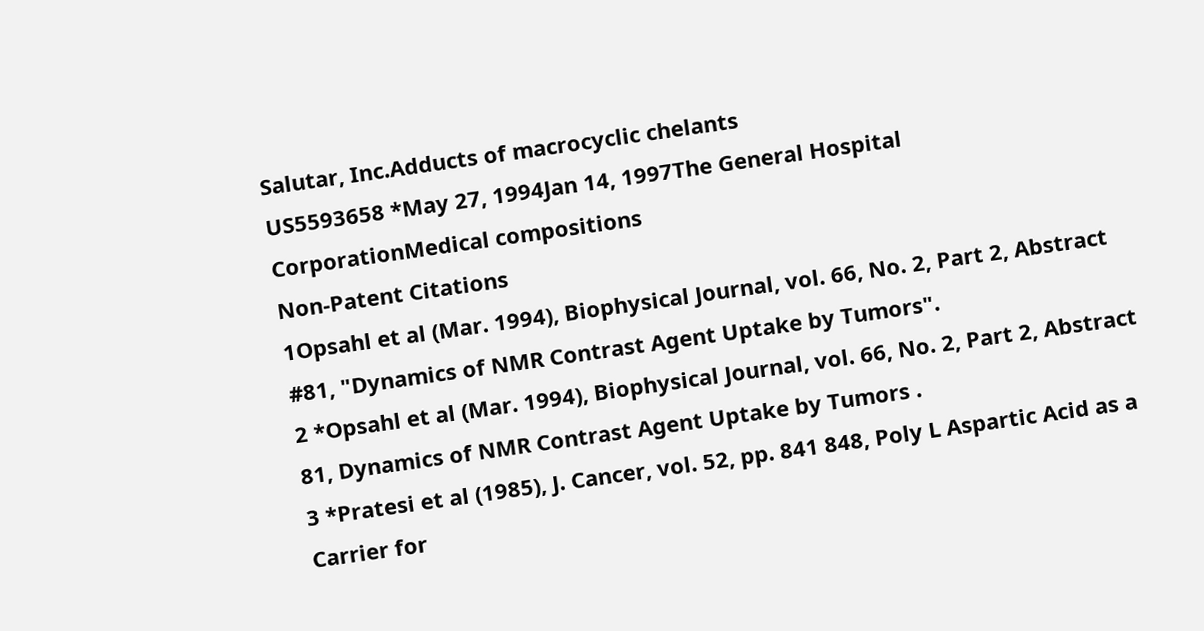Salutar, Inc.Adducts of macrocyclic chelants
US5593658 *May 27, 1994Jan 14, 1997The General Hospital CorporationMedical compositions
Non-Patent Citations
1Opsahl et al (Mar. 1994), Biophysical Journal, vol. 66, No. 2, Part 2, Abstract #81, "Dynamics of NMR Contrast Agent Uptake by Tumors".
2 *Opsahl et al (Mar. 1994), Biophysical Journal, vol. 66, No. 2, Part 2, Abstract 81, Dynamics of NMR Contrast Agent Uptake by Tumors .
3 *Pratesi et al (1985), J. Cancer, vol. 52, pp. 841 848, Poly L Aspartic Acid as a Carrier for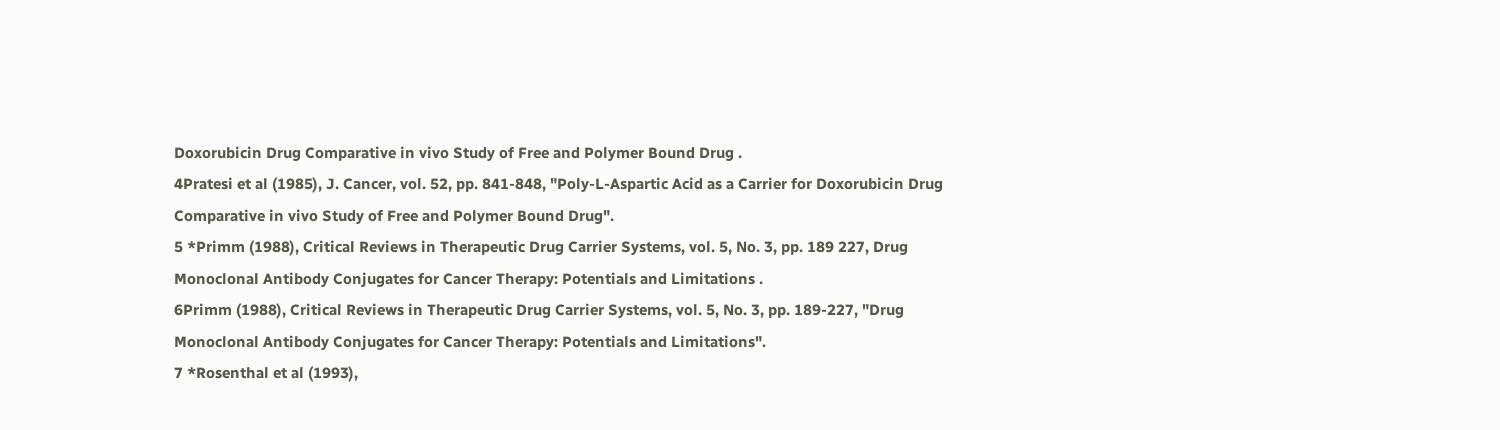Doxorubicin Drug Comparative in vivo Study of Free and Polymer Bound Drug .
4Pratesi et al (1985), J. Cancer, vol. 52, pp. 841-848, "Poly-L-Aspartic Acid as a Carrier for Doxorubicin Drug Comparative in vivo Study of Free and Polymer Bound Drug".
5 *Primm (1988), Critical Reviews in Therapeutic Drug Carrier Systems, vol. 5, No. 3, pp. 189 227, Drug Monoclonal Antibody Conjugates for Cancer Therapy: Potentials and Limitations .
6Primm (1988), Critical Reviews in Therapeutic Drug Carrier Systems, vol. 5, No. 3, pp. 189-227, "Drug Monoclonal Antibody Conjugates for Cancer Therapy: Potentials and Limitations".
7 *Rosenthal et al (1993),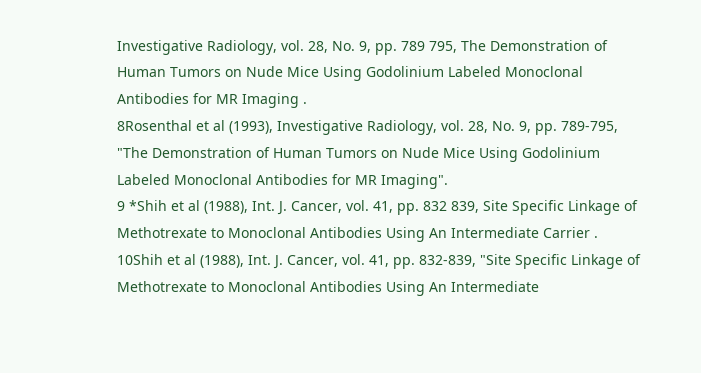Investigative Radiology, vol. 28, No. 9, pp. 789 795, The Demonstration of Human Tumors on Nude Mice Using Godolinium Labeled Monoclonal Antibodies for MR Imaging .
8Rosenthal et al (1993), Investigative Radiology, vol. 28, No. 9, pp. 789-795, "The Demonstration of Human Tumors on Nude Mice Using Godolinium Labeled Monoclonal Antibodies for MR Imaging".
9 *Shih et al (1988), Int. J. Cancer, vol. 41, pp. 832 839, Site Specific Linkage of Methotrexate to Monoclonal Antibodies Using An Intermediate Carrier .
10Shih et al (1988), Int. J. Cancer, vol. 41, pp. 832-839, "Site Specific Linkage of Methotrexate to Monoclonal Antibodies Using An Intermediate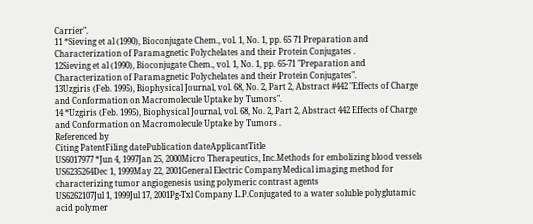Carrier".
11 *Sieving et al (1990), Bioconjugate Chem., vol. 1, No. 1, pp. 65 71 Preparation and Characterization of Paramagnetic Polychelates and their Protein Conjugates .
12Sieving et al (1990), Bioconjugate Chem., vol. 1, No. 1, pp. 65-71 "Preparation and Characterization of Paramagnetic Polychelates and their Protein Conjugates".
13Uzgiris (Feb. 1995), Biophysical Journal, vol. 68, No. 2, Part 2, Abstract #442 "Effects of Charge and Conformation on Macromolecule Uptake by Tumors".
14 *Uzgiris (Feb. 1995), Biophysical Journal, vol. 68, No. 2, Part 2, Abstract 442 Effects of Charge and Conformation on Macromolecule Uptake by Tumors .
Referenced by
Citing PatentFiling datePublication dateApplicantTitle
US6017977 *Jun 4, 1997Jan 25, 2000Micro Therapeutics, Inc.Methods for embolizing blood vessels
US6235264Dec 1, 1999May 22, 2001General Electric CompanyMedical imaging method for characterizing tumor angiogenesis using polymeric contrast agents
US6262107Jul 1, 1999Jul 17, 2001Pg-Txl Company L.P.Conjugated to a water soluble polyglutamic acid polymer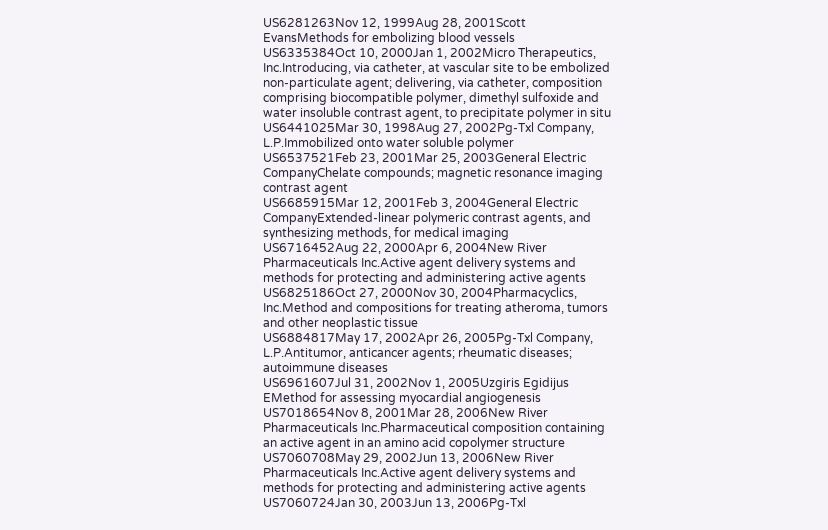US6281263Nov 12, 1999Aug 28, 2001Scott EvansMethods for embolizing blood vessels
US6335384Oct 10, 2000Jan 1, 2002Micro Therapeutics, Inc.Introducing, via catheter, at vascular site to be embolized non-particulate agent; delivering, via catheter, composition comprising biocompatible polymer, dimethyl sulfoxide and water insoluble contrast agent, to precipitate polymer in situ
US6441025Mar 30, 1998Aug 27, 2002Pg-Txl Company, L.P.Immobilized onto water soluble polymer
US6537521Feb 23, 2001Mar 25, 2003General Electric CompanyChelate compounds; magnetic resonance imaging contrast agent
US6685915Mar 12, 2001Feb 3, 2004General Electric CompanyExtended-linear polymeric contrast agents, and synthesizing methods, for medical imaging
US6716452Aug 22, 2000Apr 6, 2004New River Pharmaceuticals Inc.Active agent delivery systems and methods for protecting and administering active agents
US6825186Oct 27, 2000Nov 30, 2004Pharmacyclics, Inc.Method and compositions for treating atheroma, tumors and other neoplastic tissue
US6884817May 17, 2002Apr 26, 2005Pg-Txl Company, L.P.Antitumor, anticancer agents; rheumatic diseases; autoimmune diseases
US6961607Jul 31, 2002Nov 1, 2005Uzgiris Egidijus EMethod for assessing myocardial angiogenesis
US7018654Nov 8, 2001Mar 28, 2006New River Pharmaceuticals Inc.Pharmaceutical composition containing an active agent in an amino acid copolymer structure
US7060708May 29, 2002Jun 13, 2006New River Pharmaceuticals Inc.Active agent delivery systems and methods for protecting and administering active agents
US7060724Jan 30, 2003Jun 13, 2006Pg-Txl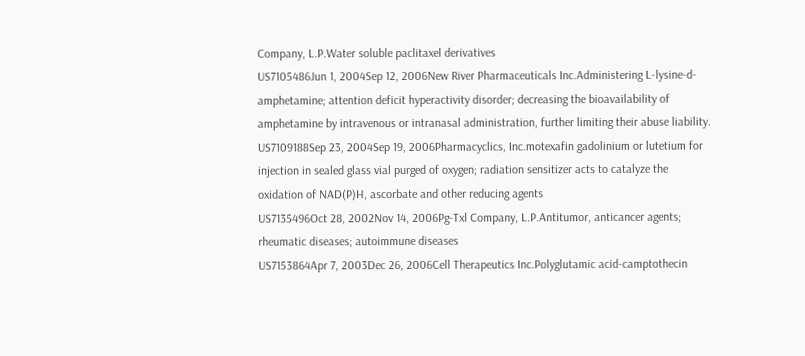Company, L.P.Water soluble paclitaxel derivatives
US7105486Jun 1, 2004Sep 12, 2006New River Pharmaceuticals Inc.Administering L-lysine-d-amphetamine; attention deficit hyperactivity disorder; decreasing the bioavailability of amphetamine by intravenous or intranasal administration, further limiting their abuse liability.
US7109188Sep 23, 2004Sep 19, 2006Pharmacyclics, Inc.motexafin gadolinium or lutetium for injection in sealed glass vial purged of oxygen; radiation sensitizer acts to catalyze the oxidation of NAD(P)H, ascorbate and other reducing agents
US7135496Oct 28, 2002Nov 14, 2006Pg-Txl Company, L.P.Antitumor, anticancer agents; rheumatic diseases; autoimmune diseases
US7153864Apr 7, 2003Dec 26, 2006Cell Therapeutics Inc.Polyglutamic acid-camptothecin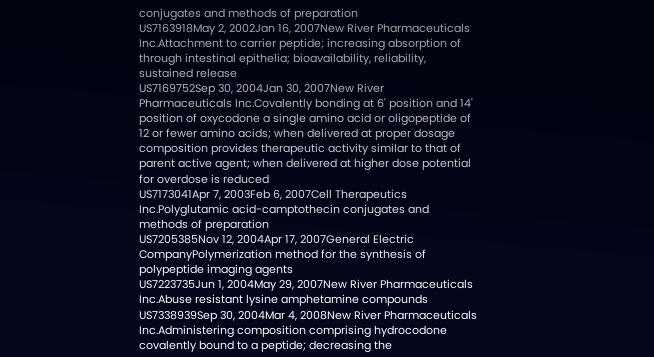conjugates and methods of preparation
US7163918May 2, 2002Jan 16, 2007New River Pharmaceuticals Inc.Attachment to carrier peptide; increasing absorption of through intestinal epithelia; bioavailability, reliability, sustained release
US7169752Sep 30, 2004Jan 30, 2007New River Pharmaceuticals Inc.Covalently bonding at 6' position and 14' position of oxycodone a single amino acid or oligopeptide of 12 or fewer amino acids; when delivered at proper dosage composition provides therapeutic activity similar to that of parent active agent; when delivered at higher dose potential for overdose is reduced
US7173041Apr 7, 2003Feb 6, 2007Cell Therapeutics Inc.Polyglutamic acid-camptothecin conjugates and methods of preparation
US7205385Nov 12, 2004Apr 17, 2007General Electric CompanyPolymerization method for the synthesis of polypeptide imaging agents
US7223735Jun 1, 2004May 29, 2007New River Pharmaceuticals Inc.Abuse resistant lysine amphetamine compounds
US7338939Sep 30, 2004Mar 4, 2008New River Pharmaceuticals Inc.Administering composition comprising hydrocodone covalently bound to a peptide; decreasing the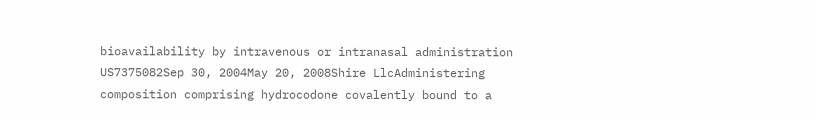bioavailability by intravenous or intranasal administration
US7375082Sep 30, 2004May 20, 2008Shire LlcAdministering composition comprising hydrocodone covalently bound to a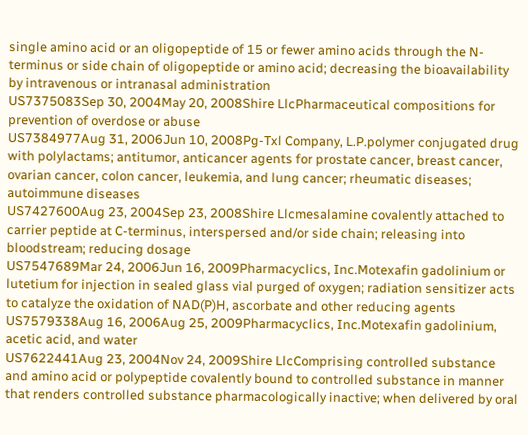single amino acid or an oligopeptide of 15 or fewer amino acids through the N-terminus or side chain of oligopeptide or amino acid; decreasing the bioavailability by intravenous or intranasal administration
US7375083Sep 30, 2004May 20, 2008Shire LlcPharmaceutical compositions for prevention of overdose or abuse
US7384977Aug 31, 2006Jun 10, 2008Pg-Txl Company, L.P.polymer conjugated drug with polylactams; antitumor, anticancer agents for prostate cancer, breast cancer, ovarian cancer, colon cancer, leukemia, and lung cancer; rheumatic diseases; autoimmune diseases
US7427600Aug 23, 2004Sep 23, 2008Shire Llcmesalamine covalently attached to carrier peptide at C-terminus, interspersed and/or side chain; releasing into bloodstream; reducing dosage
US7547689Mar 24, 2006Jun 16, 2009Pharmacyclics, Inc.Motexafin gadolinium or lutetium for injection in sealed glass vial purged of oxygen; radiation sensitizer acts to catalyze the oxidation of NAD(P)H, ascorbate and other reducing agents
US7579338Aug 16, 2006Aug 25, 2009Pharmacyclics, Inc.Motexafin gadolinium, acetic acid, and water
US7622441Aug 23, 2004Nov 24, 2009Shire LlcComprising controlled substance and amino acid or polypeptide covalently bound to controlled substance in manner that renders controlled substance pharmacologically inactive; when delivered by oral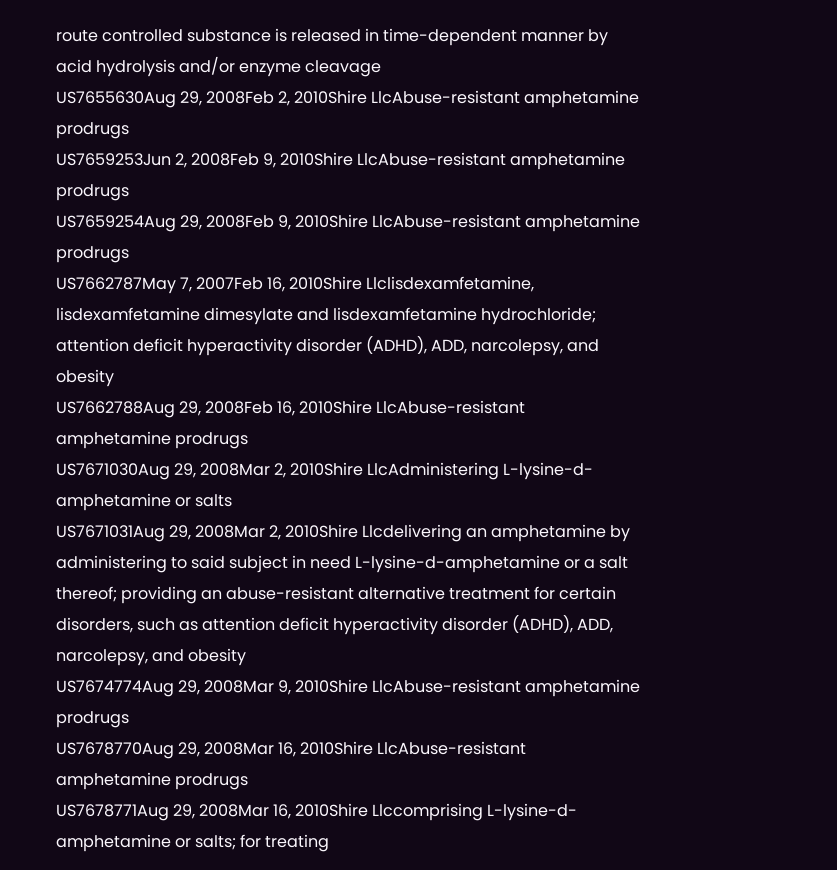route controlled substance is released in time-dependent manner by acid hydrolysis and/or enzyme cleavage
US7655630Aug 29, 2008Feb 2, 2010Shire LlcAbuse-resistant amphetamine prodrugs
US7659253Jun 2, 2008Feb 9, 2010Shire LlcAbuse-resistant amphetamine prodrugs
US7659254Aug 29, 2008Feb 9, 2010Shire LlcAbuse-resistant amphetamine prodrugs
US7662787May 7, 2007Feb 16, 2010Shire Llclisdexamfetamine, lisdexamfetamine dimesylate and lisdexamfetamine hydrochloride; attention deficit hyperactivity disorder (ADHD), ADD, narcolepsy, and obesity
US7662788Aug 29, 2008Feb 16, 2010Shire LlcAbuse-resistant amphetamine prodrugs
US7671030Aug 29, 2008Mar 2, 2010Shire LlcAdministering L-lysine-d-amphetamine or salts
US7671031Aug 29, 2008Mar 2, 2010Shire Llcdelivering an amphetamine by administering to said subject in need L-lysine-d-amphetamine or a salt thereof; providing an abuse-resistant alternative treatment for certain disorders, such as attention deficit hyperactivity disorder (ADHD), ADD, narcolepsy, and obesity
US7674774Aug 29, 2008Mar 9, 2010Shire LlcAbuse-resistant amphetamine prodrugs
US7678770Aug 29, 2008Mar 16, 2010Shire LlcAbuse-resistant amphetamine prodrugs
US7678771Aug 29, 2008Mar 16, 2010Shire Llccomprising L-lysine-d-amphetamine or salts; for treating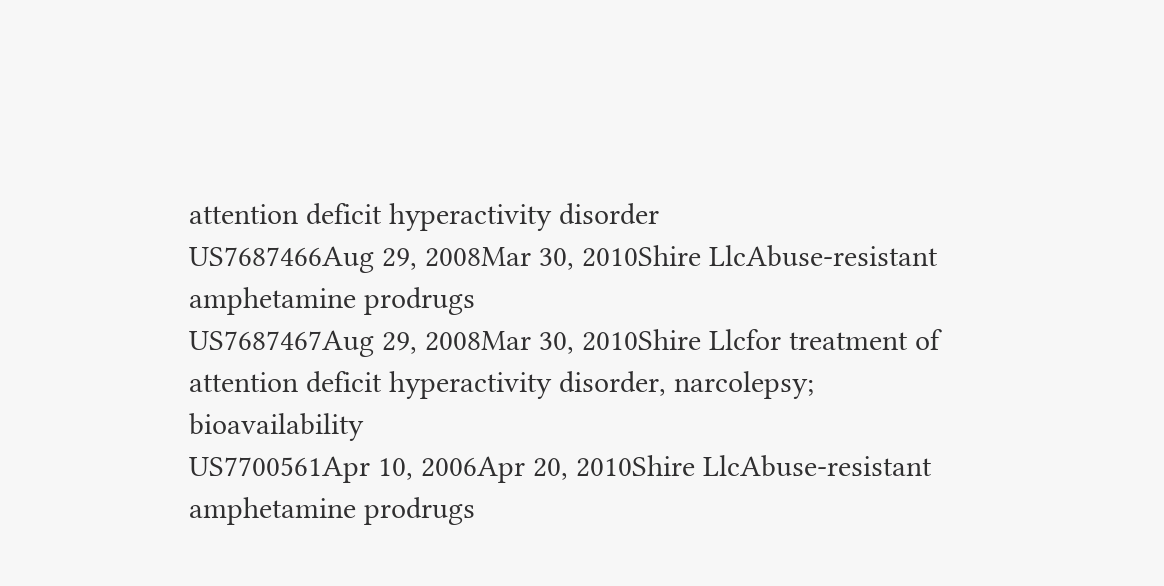attention deficit hyperactivity disorder
US7687466Aug 29, 2008Mar 30, 2010Shire LlcAbuse-resistant amphetamine prodrugs
US7687467Aug 29, 2008Mar 30, 2010Shire Llcfor treatment of attention deficit hyperactivity disorder, narcolepsy; bioavailability
US7700561Apr 10, 2006Apr 20, 2010Shire LlcAbuse-resistant amphetamine prodrugs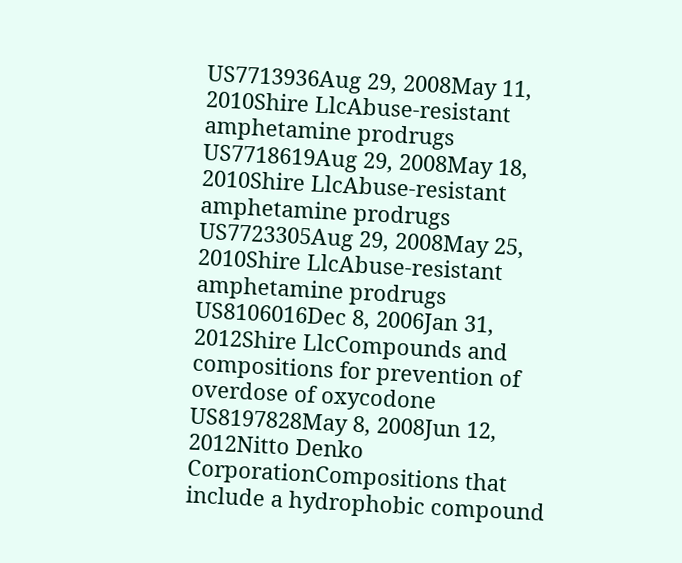US7713936Aug 29, 2008May 11, 2010Shire LlcAbuse-resistant amphetamine prodrugs
US7718619Aug 29, 2008May 18, 2010Shire LlcAbuse-resistant amphetamine prodrugs
US7723305Aug 29, 2008May 25, 2010Shire LlcAbuse-resistant amphetamine prodrugs
US8106016Dec 8, 2006Jan 31, 2012Shire LlcCompounds and compositions for prevention of overdose of oxycodone
US8197828May 8, 2008Jun 12, 2012Nitto Denko CorporationCompositions that include a hydrophobic compound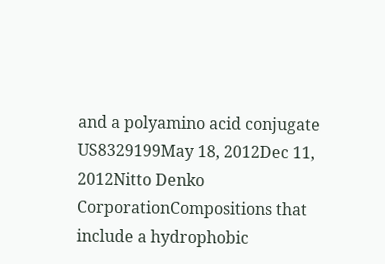and a polyamino acid conjugate
US8329199May 18, 2012Dec 11, 2012Nitto Denko CorporationCompositions that include a hydrophobic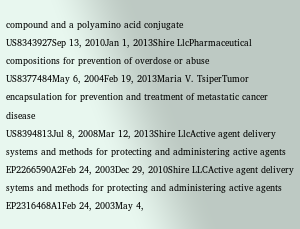compound and a polyamino acid conjugate
US8343927Sep 13, 2010Jan 1, 2013Shire LlcPharmaceutical compositions for prevention of overdose or abuse
US8377484May 6, 2004Feb 19, 2013Maria V. TsiperTumor encapsulation for prevention and treatment of metastatic cancer disease
US8394813Jul 8, 2008Mar 12, 2013Shire LlcActive agent delivery systems and methods for protecting and administering active agents
EP2266590A2Feb 24, 2003Dec 29, 2010Shire LLCActive agent delivery sytems and methods for protecting and administering active agents
EP2316468A1Feb 24, 2003May 4,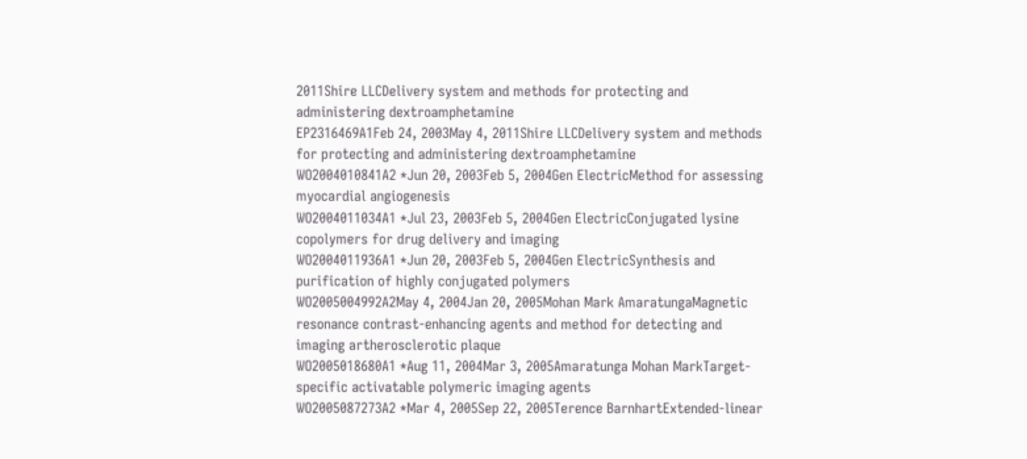2011Shire LLCDelivery system and methods for protecting and administering dextroamphetamine
EP2316469A1Feb 24, 2003May 4, 2011Shire LLCDelivery system and methods for protecting and administering dextroamphetamine
WO2004010841A2 *Jun 20, 2003Feb 5, 2004Gen ElectricMethod for assessing myocardial angiogenesis
WO2004011034A1 *Jul 23, 2003Feb 5, 2004Gen ElectricConjugated lysine copolymers for drug delivery and imaging
WO2004011936A1 *Jun 20, 2003Feb 5, 2004Gen ElectricSynthesis and purification of highly conjugated polymers
WO2005004992A2May 4, 2004Jan 20, 2005Mohan Mark AmaratungaMagnetic resonance contrast-enhancing agents and method for detecting and imaging artherosclerotic plaque
WO2005018680A1 *Aug 11, 2004Mar 3, 2005Amaratunga Mohan MarkTarget-specific activatable polymeric imaging agents
WO2005087273A2 *Mar 4, 2005Sep 22, 2005Terence BarnhartExtended-linear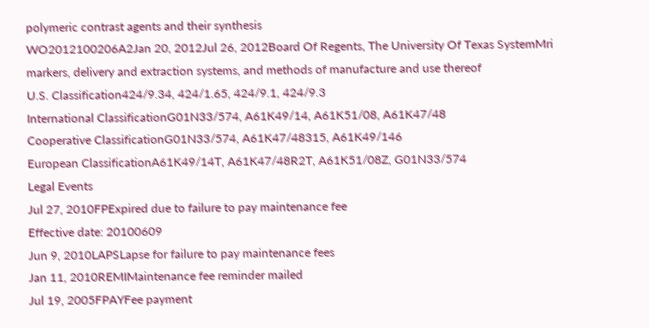polymeric contrast agents and their synthesis
WO2012100206A2Jan 20, 2012Jul 26, 2012Board Of Regents, The University Of Texas SystemMri markers, delivery and extraction systems, and methods of manufacture and use thereof
U.S. Classification424/9.34, 424/1.65, 424/9.1, 424/9.3
International ClassificationG01N33/574, A61K49/14, A61K51/08, A61K47/48
Cooperative ClassificationG01N33/574, A61K47/48315, A61K49/146
European ClassificationA61K49/14T, A61K47/48R2T, A61K51/08Z, G01N33/574
Legal Events
Jul 27, 2010FPExpired due to failure to pay maintenance fee
Effective date: 20100609
Jun 9, 2010LAPSLapse for failure to pay maintenance fees
Jan 11, 2010REMIMaintenance fee reminder mailed
Jul 19, 2005FPAYFee payment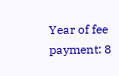Year of fee payment: 8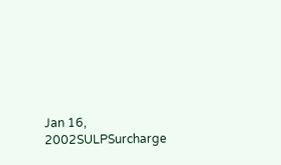Jan 16, 2002SULPSurcharge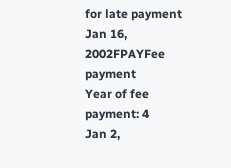for late payment
Jan 16, 2002FPAYFee payment
Year of fee payment: 4
Jan 2,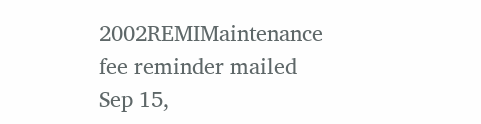2002REMIMaintenance fee reminder mailed
Sep 15,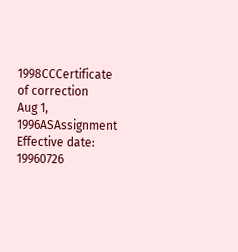1998CCCertificate of correction
Aug 1, 1996ASAssignment
Effective date: 19960726